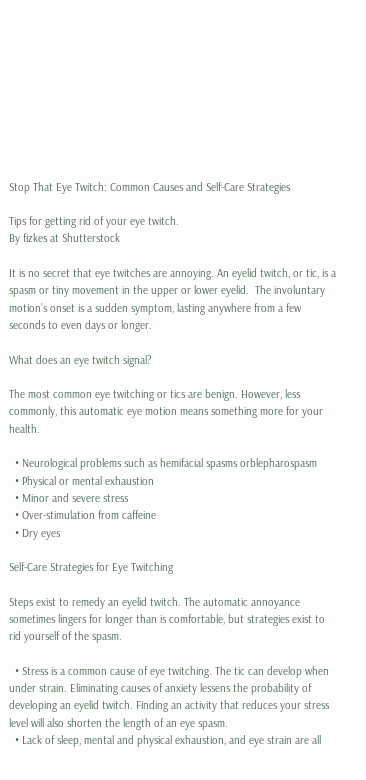Stop That Eye Twitch: Common Causes and Self-Care Strategies

Tips for getting rid of your eye twitch.
By fizkes at Shutterstock

It is no secret that eye twitches are annoying. An eyelid twitch, or tic, is a spasm or tiny movement in the upper or lower eyelid.  The involuntary motion’s onset is a sudden symptom, lasting anywhere from a few seconds to even days or longer.

What does an eye twitch signal?

The most common eye twitching or tics are benign. However, less commonly, this automatic eye motion means something more for your health.

  • Neurological problems such as hemifacial spasms orblepharospasm
  • Physical or mental exhaustion
  • Minor and severe stress
  • Over-stimulation from caffeine
  • Dry eyes

Self-Care Strategies for Eye Twitching

Steps exist to remedy an eyelid twitch. The automatic annoyance sometimes lingers for longer than is comfortable, but strategies exist to rid yourself of the spasm.

  • Stress is a common cause of eye twitching. The tic can develop when under strain. Eliminating causes of anxiety lessens the probability of developing an eyelid twitch. Finding an activity that reduces your stress level will also shorten the length of an eye spasm.
  • Lack of sleep, mental and physical exhaustion, and eye strain are all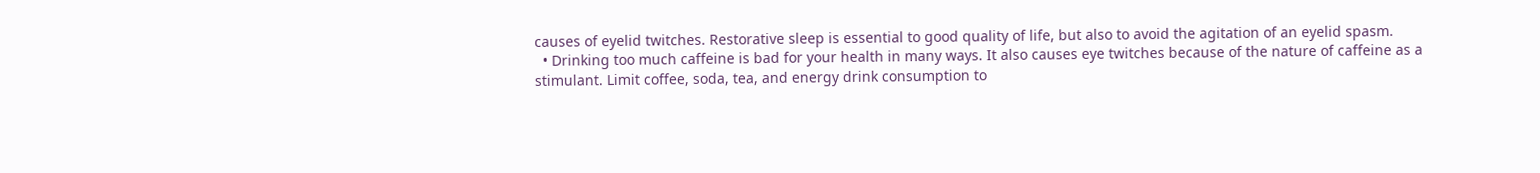causes of eyelid twitches. Restorative sleep is essential to good quality of life, but also to avoid the agitation of an eyelid spasm.
  • Drinking too much caffeine is bad for your health in many ways. It also causes eye twitches because of the nature of caffeine as a stimulant. Limit coffee, soda, tea, and energy drink consumption to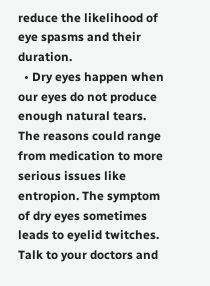reduce the likelihood of eye spasms and their duration.
  • Dry eyes happen when our eyes do not produce enough natural tears. The reasons could range from medication to more serious issues like entropion. The symptom of dry eyes sometimes leads to eyelid twitches. Talk to your doctors and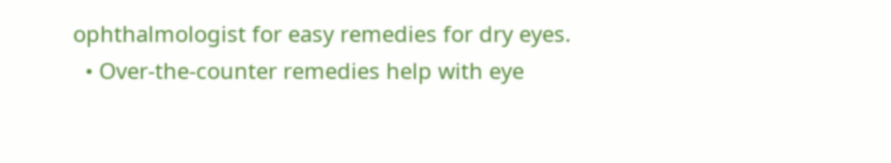ophthalmologist for easy remedies for dry eyes.
  • Over-the-counter remedies help with eye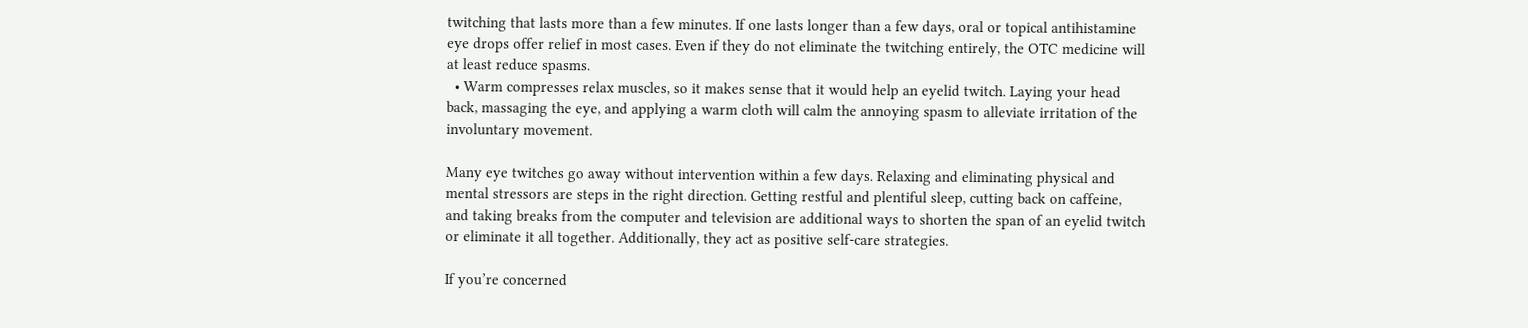twitching that lasts more than a few minutes. If one lasts longer than a few days, oral or topical antihistamine eye drops offer relief in most cases. Even if they do not eliminate the twitching entirely, the OTC medicine will at least reduce spasms.
  • Warm compresses relax muscles, so it makes sense that it would help an eyelid twitch. Laying your head back, massaging the eye, and applying a warm cloth will calm the annoying spasm to alleviate irritation of the involuntary movement.

Many eye twitches go away without intervention within a few days. Relaxing and eliminating physical and mental stressors are steps in the right direction. Getting restful and plentiful sleep, cutting back on caffeine, and taking breaks from the computer and television are additional ways to shorten the span of an eyelid twitch or eliminate it all together. Additionally, they act as positive self-care strategies.

If you’re concerned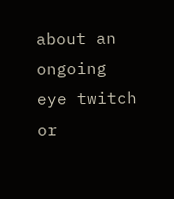about an ongoing eye twitch or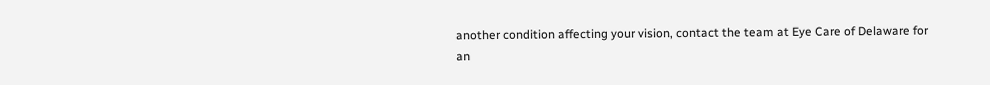another condition affecting your vision, contact the team at Eye Care of Delaware for an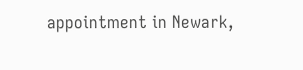appointment in Newark,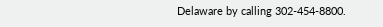Delaware by calling 302-454-8800.